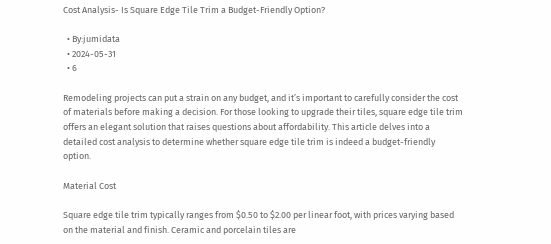Cost Analysis- Is Square Edge Tile Trim a Budget-Friendly Option?

  • By:jumidata
  • 2024-05-31
  • 6

Remodeling projects can put a strain on any budget, and it’s important to carefully consider the cost of materials before making a decision. For those looking to upgrade their tiles, square edge tile trim offers an elegant solution that raises questions about affordability. This article delves into a detailed cost analysis to determine whether square edge tile trim is indeed a budget-friendly option.

Material Cost

Square edge tile trim typically ranges from $0.50 to $2.00 per linear foot, with prices varying based on the material and finish. Ceramic and porcelain tiles are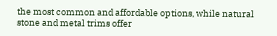the most common and affordable options, while natural stone and metal trims offer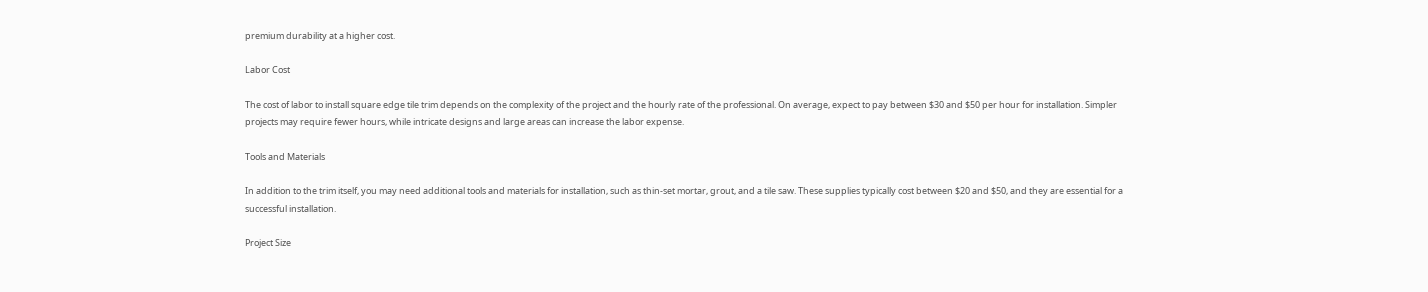premium durability at a higher cost.

Labor Cost

The cost of labor to install square edge tile trim depends on the complexity of the project and the hourly rate of the professional. On average, expect to pay between $30 and $50 per hour for installation. Simpler projects may require fewer hours, while intricate designs and large areas can increase the labor expense.

Tools and Materials

In addition to the trim itself, you may need additional tools and materials for installation, such as thin-set mortar, grout, and a tile saw. These supplies typically cost between $20 and $50, and they are essential for a successful installation.

Project Size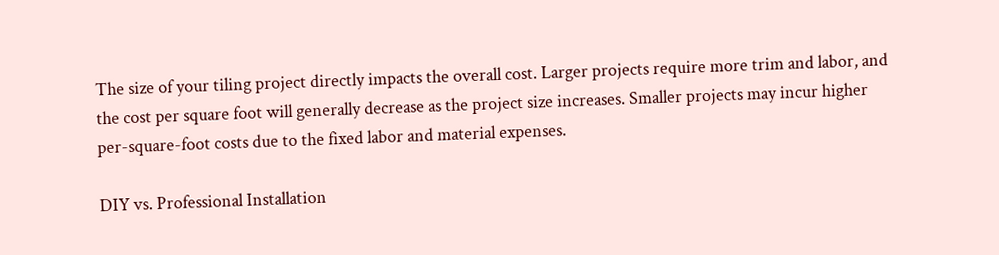The size of your tiling project directly impacts the overall cost. Larger projects require more trim and labor, and the cost per square foot will generally decrease as the project size increases. Smaller projects may incur higher per-square-foot costs due to the fixed labor and material expenses.

DIY vs. Professional Installation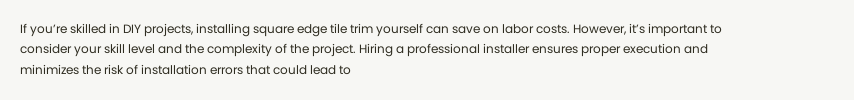If you’re skilled in DIY projects, installing square edge tile trim yourself can save on labor costs. However, it’s important to consider your skill level and the complexity of the project. Hiring a professional installer ensures proper execution and minimizes the risk of installation errors that could lead to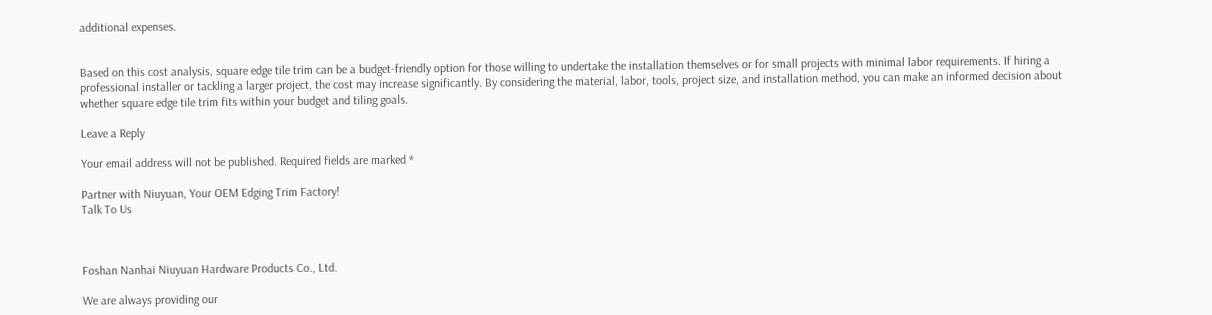additional expenses.


Based on this cost analysis, square edge tile trim can be a budget-friendly option for those willing to undertake the installation themselves or for small projects with minimal labor requirements. If hiring a professional installer or tackling a larger project, the cost may increase significantly. By considering the material, labor, tools, project size, and installation method, you can make an informed decision about whether square edge tile trim fits within your budget and tiling goals.

Leave a Reply

Your email address will not be published. Required fields are marked *

Partner with Niuyuan, Your OEM Edging Trim Factory!
Talk To Us



Foshan Nanhai Niuyuan Hardware Products Co., Ltd.

We are always providing our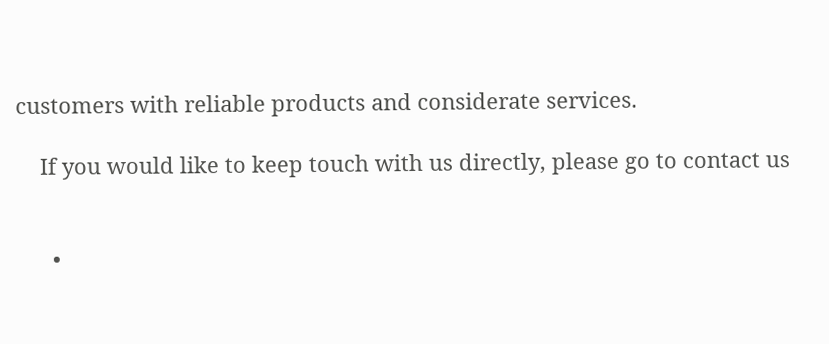customers with reliable products and considerate services.

    If you would like to keep touch with us directly, please go to contact us


      •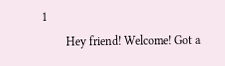1
        Hey friend! Welcome! Got a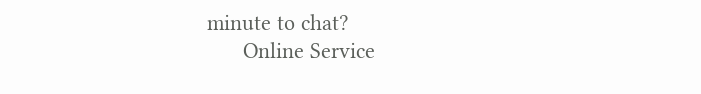minute to chat?
      Online Service